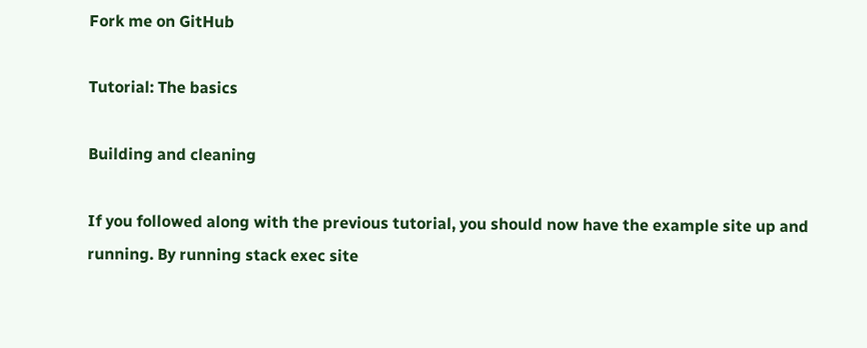Fork me on GitHub

Tutorial: The basics

Building and cleaning

If you followed along with the previous tutorial, you should now have the example site up and running. By running stack exec site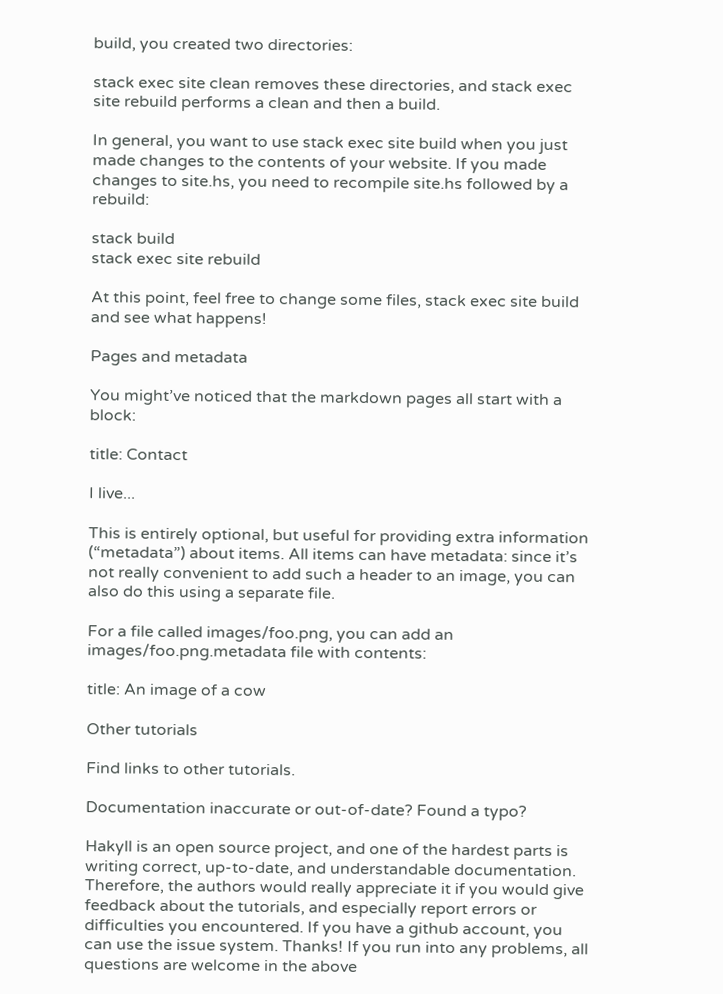build, you created two directories:

stack exec site clean removes these directories, and stack exec site rebuild performs a clean and then a build.

In general, you want to use stack exec site build when you just made changes to the contents of your website. If you made changes to site.hs, you need to recompile site.hs followed by a rebuild:

stack build
stack exec site rebuild

At this point, feel free to change some files, stack exec site build and see what happens!

Pages and metadata

You might’ve noticed that the markdown pages all start with a block:

title: Contact

I live...

This is entirely optional, but useful for providing extra information (“metadata”) about items. All items can have metadata: since it’s not really convenient to add such a header to an image, you can also do this using a separate file.

For a file called images/foo.png, you can add an images/foo.png.metadata file with contents:

title: An image of a cow

Other tutorials

Find links to other tutorials.

Documentation inaccurate or out-of-date? Found a typo?

Hakyll is an open source project, and one of the hardest parts is writing correct, up-to-date, and understandable documentation. Therefore, the authors would really appreciate it if you would give feedback about the tutorials, and especially report errors or difficulties you encountered. If you have a github account, you can use the issue system. Thanks! If you run into any problems, all questions are welcome in the above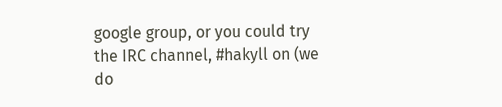google group, or you could try the IRC channel, #hakyll on (we do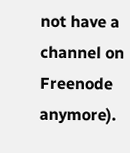not have a channel on Freenode anymore).